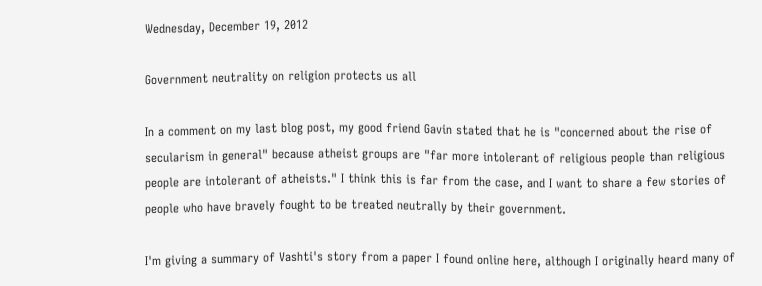Wednesday, December 19, 2012

Government neutrality on religion protects us all

In a comment on my last blog post, my good friend Gavin stated that he is "concerned about the rise of secularism in general" because atheist groups are "far more intolerant of religious people than religious people are intolerant of atheists." I think this is far from the case, and I want to share a few stories of people who have bravely fought to be treated neutrally by their government.

I'm giving a summary of Vashti's story from a paper I found online here, although I originally heard many of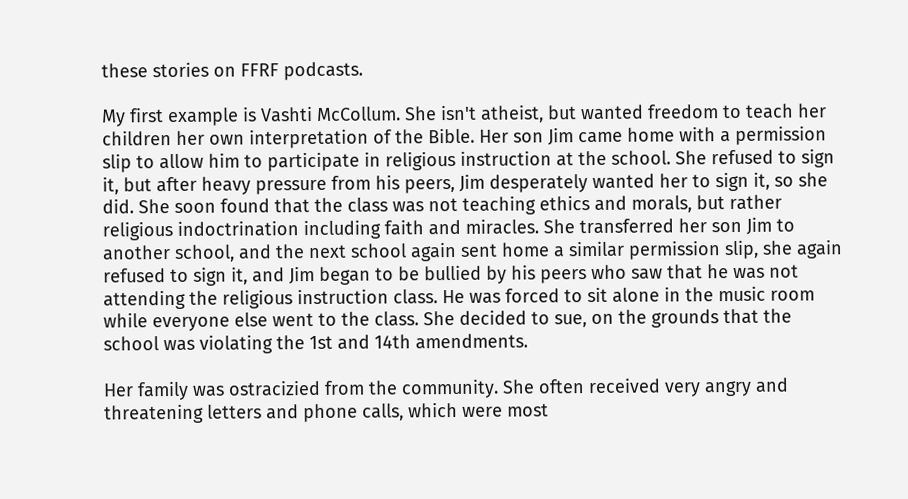these stories on FFRF podcasts.

My first example is Vashti McCollum. She isn't atheist, but wanted freedom to teach her children her own interpretation of the Bible. Her son Jim came home with a permission slip to allow him to participate in religious instruction at the school. She refused to sign it, but after heavy pressure from his peers, Jim desperately wanted her to sign it, so she did. She soon found that the class was not teaching ethics and morals, but rather religious indoctrination including faith and miracles. She transferred her son Jim to another school, and the next school again sent home a similar permission slip, she again refused to sign it, and Jim began to be bullied by his peers who saw that he was not attending the religious instruction class. He was forced to sit alone in the music room while everyone else went to the class. She decided to sue, on the grounds that the school was violating the 1st and 14th amendments.

Her family was ostracizied from the community. She often received very angry and threatening letters and phone calls, which were most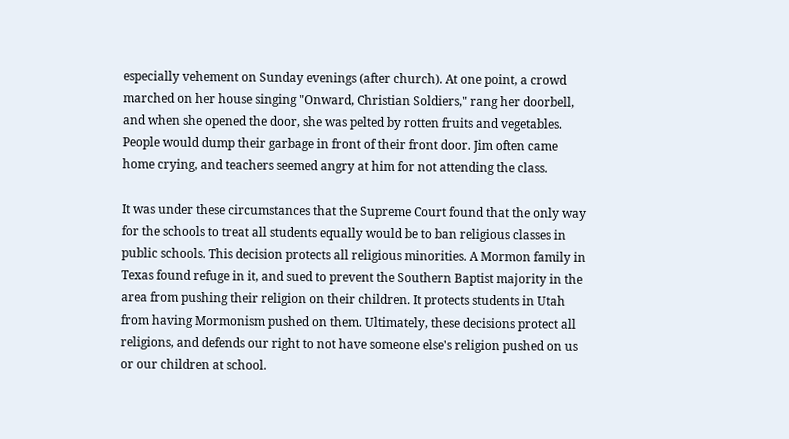especially vehement on Sunday evenings (after church). At one point, a crowd marched on her house singing "Onward, Christian Soldiers," rang her doorbell, and when she opened the door, she was pelted by rotten fruits and vegetables. People would dump their garbage in front of their front door. Jim often came home crying, and teachers seemed angry at him for not attending the class.

It was under these circumstances that the Supreme Court found that the only way for the schools to treat all students equally would be to ban religious classes in public schools. This decision protects all religious minorities. A Mormon family in Texas found refuge in it, and sued to prevent the Southern Baptist majority in the area from pushing their religion on their children. It protects students in Utah from having Mormonism pushed on them. Ultimately, these decisions protect all religions, and defends our right to not have someone else's religion pushed on us or our children at school.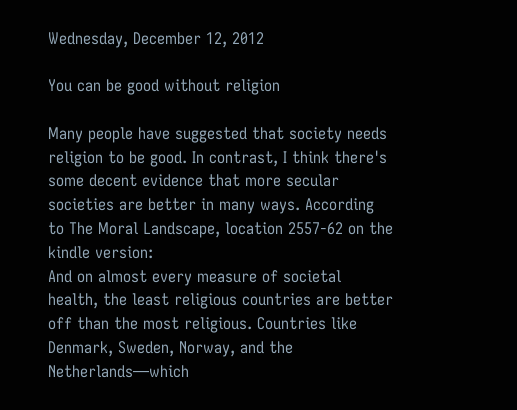Wednesday, December 12, 2012

You can be good without religion

Many people have suggested that society needs religion to be good. In contrast, I think there's some decent evidence that more secular societies are better in many ways. According to The Moral Landscape, location 2557-62 on the kindle version:
And on almost every measure of societal health, the least religious countries are better off than the most religious. Countries like Denmark, Sweden, Norway, and the Netherlands—which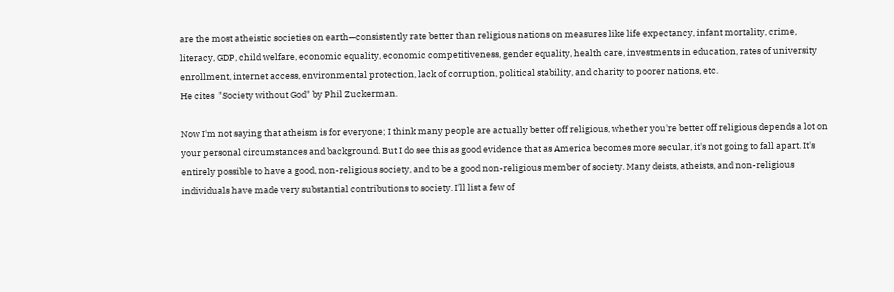are the most atheistic societies on earth—consistently rate better than religious nations on measures like life expectancy, infant mortality, crime, literacy, GDP, child welfare, economic equality, economic competitiveness, gender equality, health care, investments in education, rates of university enrollment, internet access, environmental protection, lack of corruption, political stability, and charity to poorer nations, etc.
He cites  "Society without God" by Phil Zuckerman.

Now I'm not saying that atheism is for everyone; I think many people are actually better off religious, whether you're better off religious depends a lot on your personal circumstances and background. But I do see this as good evidence that as America becomes more secular, it's not going to fall apart. It's entirely possible to have a good, non-religious society, and to be a good non-religious member of society. Many deists, atheists, and non-religious individuals have made very substantial contributions to society. I'll list a few of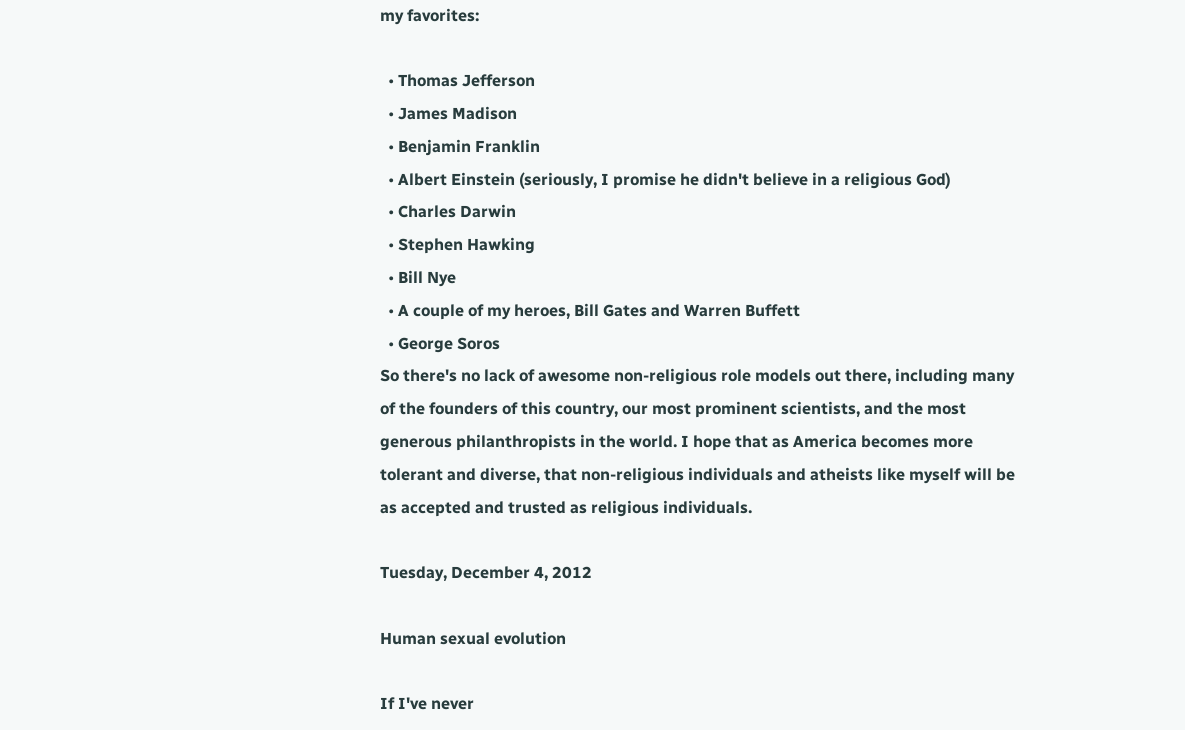my favorites:

  • Thomas Jefferson
  • James Madison
  • Benjamin Franklin
  • Albert Einstein (seriously, I promise he didn't believe in a religious God)
  • Charles Darwin
  • Stephen Hawking
  • Bill Nye
  • A couple of my heroes, Bill Gates and Warren Buffett
  • George Soros
So there's no lack of awesome non-religious role models out there, including many of the founders of this country, our most prominent scientists, and the most generous philanthropists in the world. I hope that as America becomes more tolerant and diverse, that non-religious individuals and atheists like myself will be as accepted and trusted as religious individuals.

Tuesday, December 4, 2012

Human sexual evolution

If I've never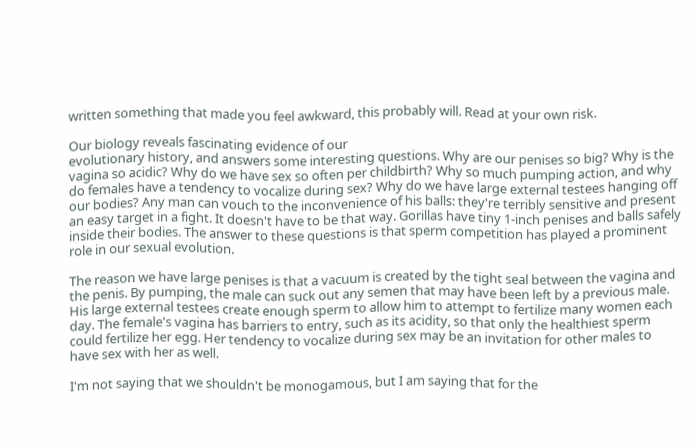written something that made you feel awkward, this probably will. Read at your own risk.

Our biology reveals fascinating evidence of our
evolutionary history, and answers some interesting questions. Why are our penises so big? Why is the vagina so acidic? Why do we have sex so often per childbirth? Why so much pumping action, and why do females have a tendency to vocalize during sex? Why do we have large external testees hanging off our bodies? Any man can vouch to the inconvenience of his balls: they're terribly sensitive and present an easy target in a fight. It doesn't have to be that way. Gorillas have tiny 1-inch penises and balls safely inside their bodies. The answer to these questions is that sperm competition has played a prominent role in our sexual evolution.

The reason we have large penises is that a vacuum is created by the tight seal between the vagina and the penis. By pumping, the male can suck out any semen that may have been left by a previous male. His large external testees create enough sperm to allow him to attempt to fertilize many women each day. The female's vagina has barriers to entry, such as its acidity, so that only the healthiest sperm could fertilize her egg. Her tendency to vocalize during sex may be an invitation for other males to have sex with her as well.

I'm not saying that we shouldn't be monogamous, but I am saying that for the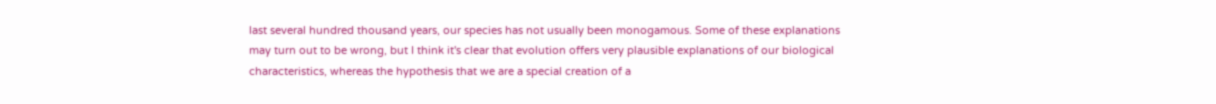last several hundred thousand years, our species has not usually been monogamous. Some of these explanations may turn out to be wrong, but I think it's clear that evolution offers very plausible explanations of our biological characteristics, whereas the hypothesis that we are a special creation of a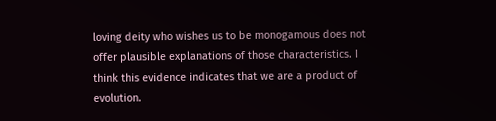loving deity who wishes us to be monogamous does not offer plausible explanations of those characteristics. I think this evidence indicates that we are a product of evolution.